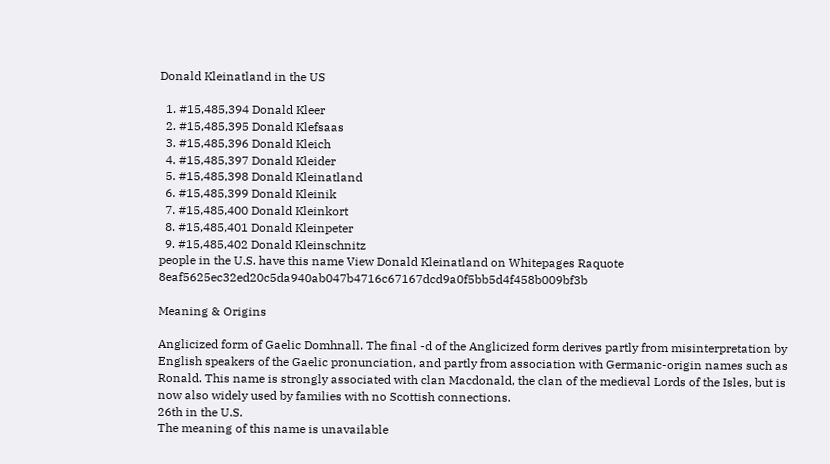Donald Kleinatland in the US

  1. #15,485,394 Donald Kleer
  2. #15,485,395 Donald Klefsaas
  3. #15,485,396 Donald Kleich
  4. #15,485,397 Donald Kleider
  5. #15,485,398 Donald Kleinatland
  6. #15,485,399 Donald Kleinik
  7. #15,485,400 Donald Kleinkort
  8. #15,485,401 Donald Kleinpeter
  9. #15,485,402 Donald Kleinschnitz
people in the U.S. have this name View Donald Kleinatland on Whitepages Raquote 8eaf5625ec32ed20c5da940ab047b4716c67167dcd9a0f5bb5d4f458b009bf3b

Meaning & Origins

Anglicized form of Gaelic Domhnall. The final -d of the Anglicized form derives partly from misinterpretation by English speakers of the Gaelic pronunciation, and partly from association with Germanic-origin names such as Ronald. This name is strongly associated with clan Macdonald, the clan of the medieval Lords of the Isles, but is now also widely used by families with no Scottish connections.
26th in the U.S.
The meaning of this name is unavailable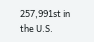257,991st in the U.S.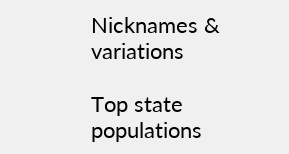Nicknames & variations

Top state populations